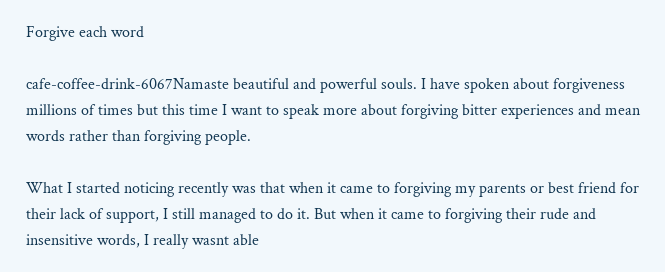Forgive each word

cafe-coffee-drink-6067Namaste beautiful and powerful souls. I have spoken about forgiveness millions of times but this time I want to speak more about forgiving bitter experiences and mean words rather than forgiving people.

What I started noticing recently was that when it came to forgiving my parents or best friend for their lack of support, I still managed to do it. But when it came to forgiving their rude and insensitive words, I really wasnt able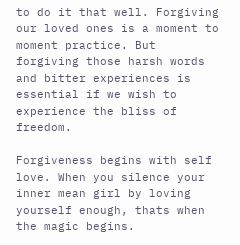to do it that well. Forgiving our loved ones is a moment to moment practice. But forgiving those harsh words and bitter experiences is essential if we wish to experience the bliss of freedom.

Forgiveness begins with self love. When you silence your inner mean girl by loving yourself enough, thats when the magic begins.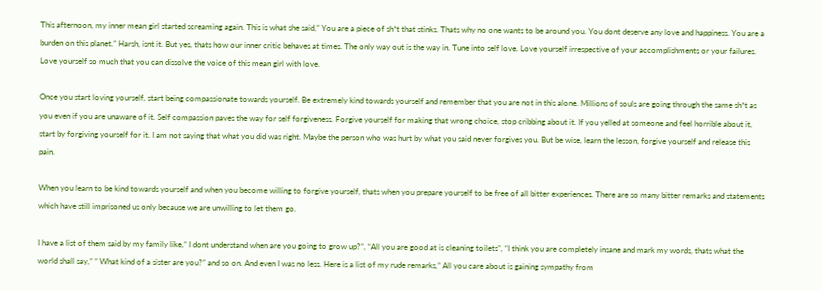This afternoon, my inner mean girl started screaming again. This is what she said,” You are a piece of sh*t that stinks. Thats why no one wants to be around you. You dont deserve any love and happiness. You are a burden on this planet.” Harsh, isnt it. But yes, thats how our inner critic behaves at times. The only way out is the way in. Tune into self love. Love yourself irrespective of your accomplishments or your failures. Love yourself so much that you can dissolve the voice of this mean girl with love.

Once you start loving yourself, start being compassionate towards yourself. Be extremely kind towards yourself and remember that you are not in this alone. Millions of souls are going through the same sh*t as you even if you are unaware of it. Self compassion paves the way for self forgiveness. Forgive yourself for making that wrong choice, stop cribbing about it. If you yelled at someone and feel horrible about it, start by forgiving yourself for it. I am not saying that what you did was right. Maybe the person who was hurt by what you said never forgives you. But be wise, learn the lesson, forgive yourself and release this pain.

When you learn to be kind towards yourself and when you become willing to forgive yourself, thats when you prepare yourself to be free of all bitter experiences. There are so many bitter remarks and statements which have still imprisoned us only because we are unwilling to let them go.

I have a list of them said by my family like,” I dont understand when are you going to grow up?”, “All you are good at is cleaning toilets”, “I think you are completely insane and mark my words, thats what the world shall say,” ” What kind of a sister are you?” and so on. And even I was no less. Here is a list of my rude remarks,” All you care about is gaining sympathy from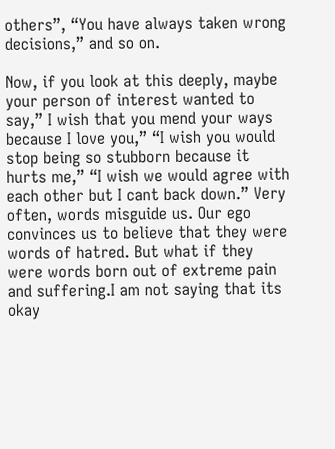others”, “You have always taken wrong decisions,” and so on.

Now, if you look at this deeply, maybe your person of interest wanted to say,” I wish that you mend your ways because I love you,” “I wish you would stop being so stubborn because it hurts me,” “I wish we would agree with each other but I cant back down.” Very often, words misguide us. Our ego convinces us to believe that they were words of hatred. But what if they were words born out of extreme pain and suffering.I am not saying that its okay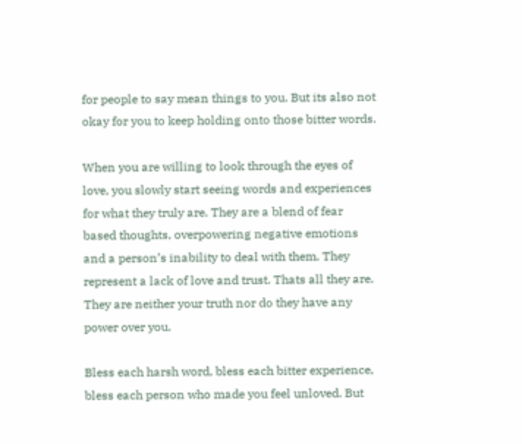for people to say mean things to you. But its also not okay for you to keep holding onto those bitter words.

When you are willing to look through the eyes of love, you slowly start seeing words and experiences for what they truly are. They are a blend of fear based thoughts, overpowering negative emotions and a person’s inability to deal with them. They represent a lack of love and trust. Thats all they are. They are neither your truth nor do they have any power over you.

Bless each harsh word, bless each bitter experience, bless each person who made you feel unloved. But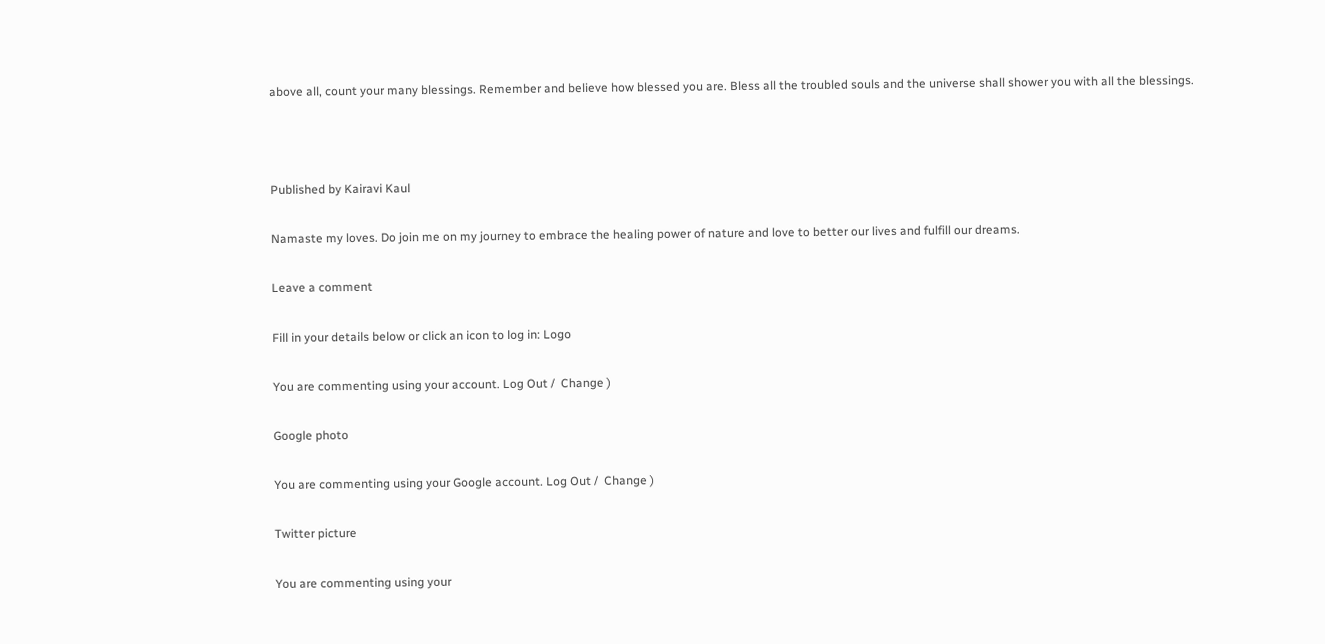above all, count your many blessings. Remember and believe how blessed you are. Bless all the troubled souls and the universe shall shower you with all the blessings.



Published by Kairavi Kaul

Namaste my loves. Do join me on my journey to embrace the healing power of nature and love to better our lives and fulfill our dreams.

Leave a comment

Fill in your details below or click an icon to log in: Logo

You are commenting using your account. Log Out /  Change )

Google photo

You are commenting using your Google account. Log Out /  Change )

Twitter picture

You are commenting using your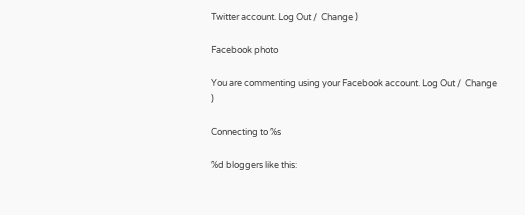Twitter account. Log Out /  Change )

Facebook photo

You are commenting using your Facebook account. Log Out /  Change )

Connecting to %s

%d bloggers like this: